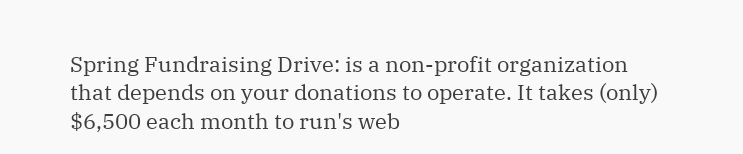Spring Fundraising Drive: is a non-profit organization that depends on your donations to operate. It takes (only) $6,500 each month to run's web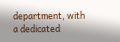department, with a dedicated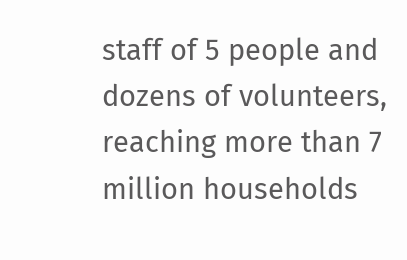staff of 5 people and dozens of volunteers, reaching more than 7 million households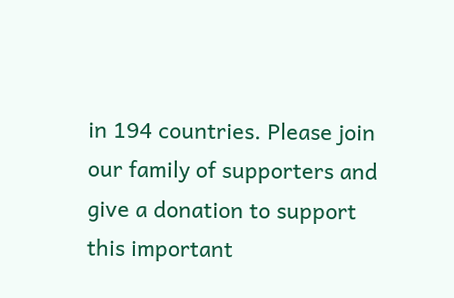in 194 countries. Please join our family of supporters and give a donation to support this important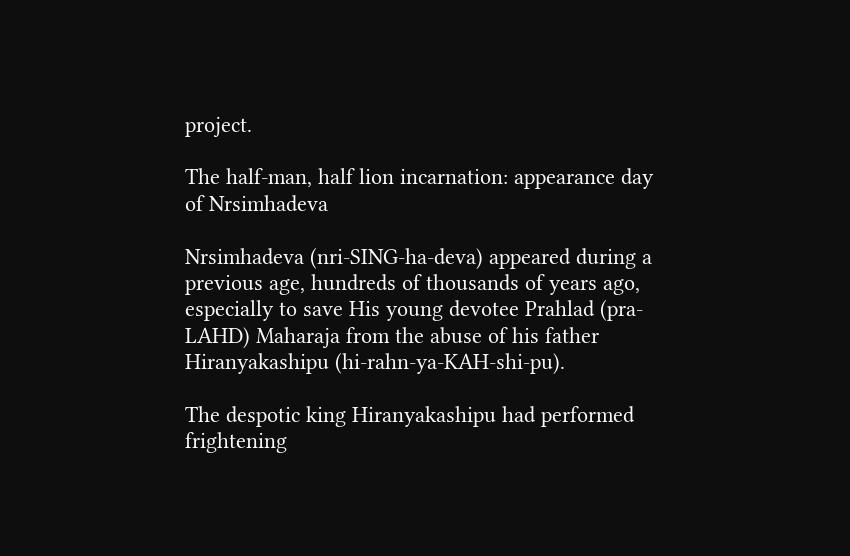project.

The half-man, half lion incarnation: appearance day of Nrsimhadeva

Nrsimhadeva (nri-SING-ha-deva) appeared during a previous age, hundreds of thousands of years ago, especially to save His young devotee Prahlad (pra-LAHD) Maharaja from the abuse of his father Hiranyakashipu (hi-rahn-ya-KAH-shi-pu).

The despotic king Hiranyakashipu had performed frightening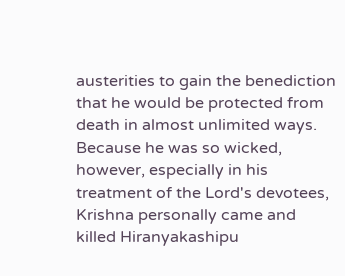austerities to gain the benediction that he would be protected from death in almost unlimited ways. Because he was so wicked, however, especially in his treatment of the Lord's devotees, Krishna personally came and killed Hiranyakashipu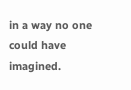in a way no one could have imagined.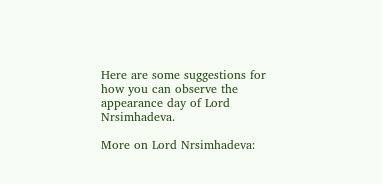Here are some suggestions for how you can observe the appearance day of Lord Nrsimhadeva.

More on Lord Nrsimhadeva: